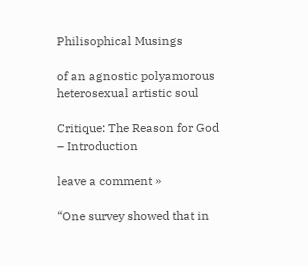Philisophical Musings

of an agnostic polyamorous heterosexual artistic soul

Critique: The Reason for God – Introduction

leave a comment »

“One survey showed that in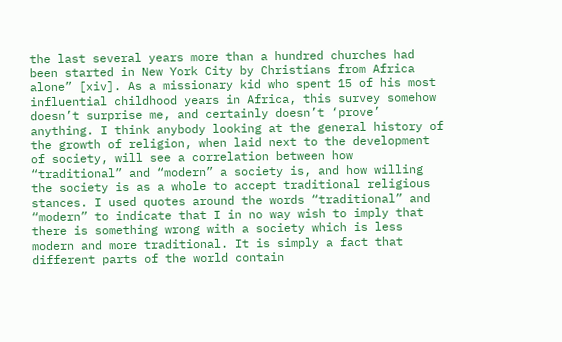the last several years more than a hundred churches had been started in New York City by Christians from Africa alone” [xiv]. As a missionary kid who spent 15 of his most influential childhood years in Africa, this survey somehow doesn’t surprise me, and certainly doesn’t ‘prove’ anything. I think anybody looking at the general history of the growth of religion, when laid next to the development of society, will see a correlation between how “traditional” and “modern” a society is, and how willing the society is as a whole to accept traditional religious stances. I used quotes around the words “traditional” and “modern” to indicate that I in no way wish to imply that there is something wrong with a society which is less modern and more traditional. It is simply a fact that different parts of the world contain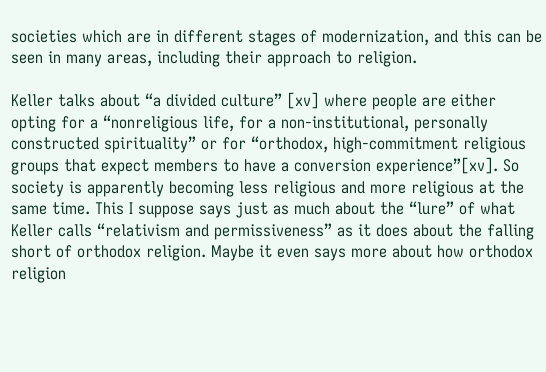societies which are in different stages of modernization, and this can be seen in many areas, including their approach to religion.

Keller talks about “a divided culture” [xv] where people are either opting for a “nonreligious life, for a non-institutional, personally constructed spirituality” or for “orthodox, high-commitment religious groups that expect members to have a conversion experience”[xv]. So society is apparently becoming less religious and more religious at the same time. This I suppose says just as much about the “lure” of what Keller calls “relativism and permissiveness” as it does about the falling short of orthodox religion. Maybe it even says more about how orthodox religion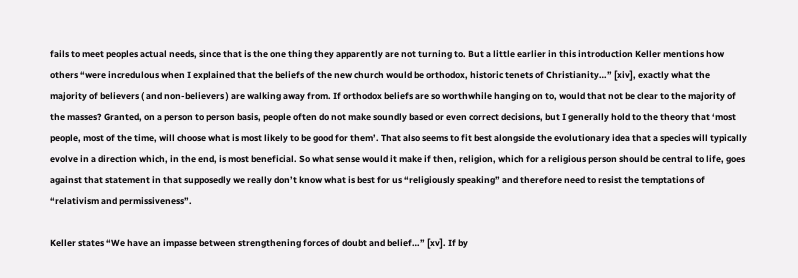fails to meet peoples actual needs, since that is the one thing they apparently are not turning to. But a little earlier in this introduction Keller mentions how others “were incredulous when I explained that the beliefs of the new church would be orthodox, historic tenets of Christianity…” [xiv], exactly what the majority of believers ( and non-believers ) are walking away from. If orthodox beliefs are so worthwhile hanging on to, would that not be clear to the majority of the masses? Granted, on a person to person basis, people often do not make soundly based or even correct decisions, but I generally hold to the theory that ‘most people, most of the time, will choose what is most likely to be good for them’. That also seems to fit best alongside the evolutionary idea that a species will typically evolve in a direction which, in the end, is most beneficial. So what sense would it make if then, religion, which for a religious person should be central to life, goes against that statement in that supposedly we really don’t know what is best for us “religiously speaking” and therefore need to resist the temptations of “relativism and permissiveness”.

Keller states “We have an impasse between strengthening forces of doubt and belief…” [xv]. If by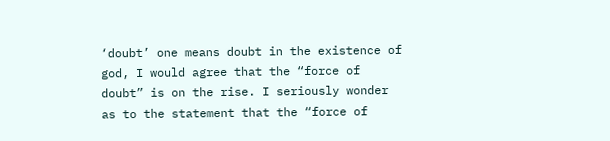‘doubt’ one means doubt in the existence of god, I would agree that the “force of doubt” is on the rise. I seriously wonder as to the statement that the “force of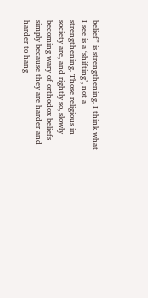belief” is strengthening. I think what I see is a ‘shifting’, not a strengthening. Those religious in society are, and rightly so, slowly becoming wary of orthodox beliefs simply because they are harder and harder to hang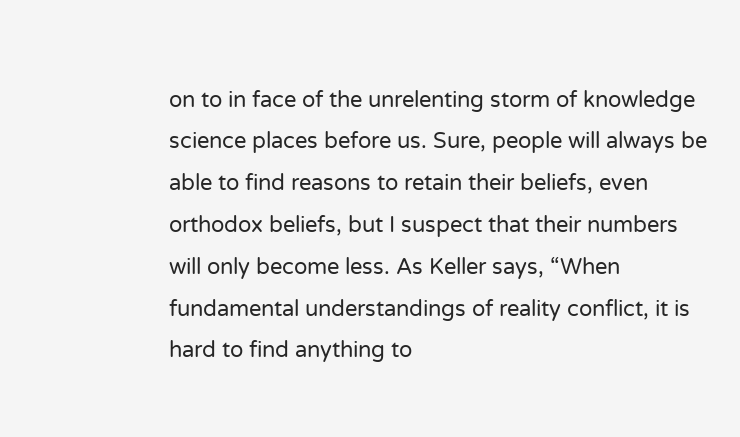on to in face of the unrelenting storm of knowledge science places before us. Sure, people will always be able to find reasons to retain their beliefs, even orthodox beliefs, but I suspect that their numbers will only become less. As Keller says, “When fundamental understandings of reality conflict, it is hard to find anything to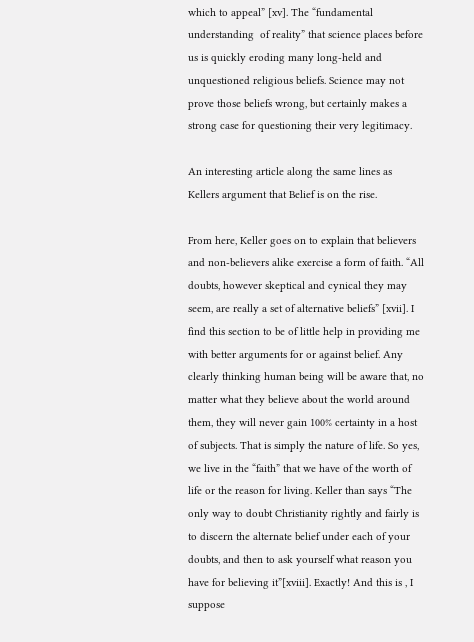which to appeal” [xv]. The “fundamental understanding  of reality” that science places before us is quickly eroding many long-held and unquestioned religious beliefs. Science may not prove those beliefs wrong, but certainly makes a strong case for questioning their very legitimacy.

An interesting article along the same lines as Kellers argument that Belief is on the rise.

From here, Keller goes on to explain that believers and non-believers alike exercise a form of faith. “All doubts, however skeptical and cynical they may seem, are really a set of alternative beliefs” [xvii]. I find this section to be of little help in providing me with better arguments for or against belief. Any clearly thinking human being will be aware that, no matter what they believe about the world around them, they will never gain 100% certainty in a host of subjects. That is simply the nature of life. So yes, we live in the “faith” that we have of the worth of life or the reason for living. Keller than says “The only way to doubt Christianity rightly and fairly is to discern the alternate belief under each of your doubts, and then to ask yourself what reason you have for believing it”[xviii]. Exactly! And this is , I suppose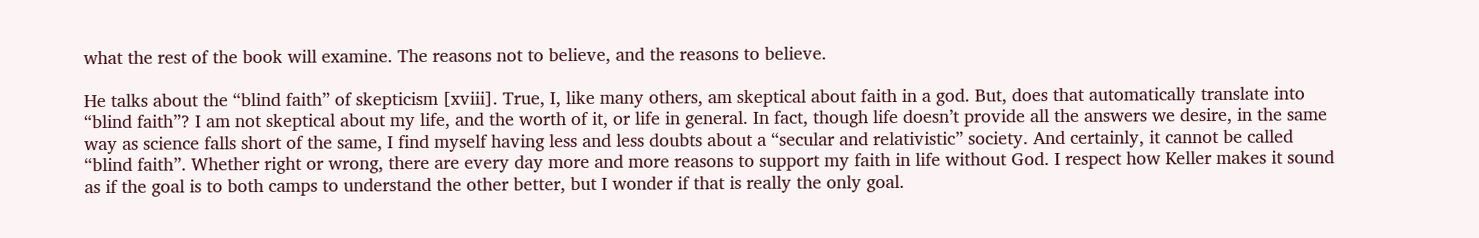what the rest of the book will examine. The reasons not to believe, and the reasons to believe.

He talks about the “blind faith” of skepticism [xviii]. True, I, like many others, am skeptical about faith in a god. But, does that automatically translate into “blind faith”? I am not skeptical about my life, and the worth of it, or life in general. In fact, though life doesn’t provide all the answers we desire, in the same way as science falls short of the same, I find myself having less and less doubts about a “secular and relativistic” society. And certainly, it cannot be called “blind faith”. Whether right or wrong, there are every day more and more reasons to support my faith in life without God. I respect how Keller makes it sound as if the goal is to both camps to understand the other better, but I wonder if that is really the only goal.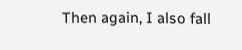Then again, I also fall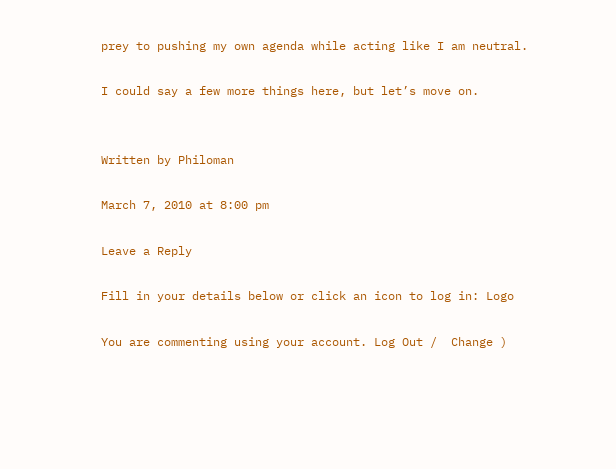prey to pushing my own agenda while acting like I am neutral.

I could say a few more things here, but let’s move on.


Written by Philoman

March 7, 2010 at 8:00 pm

Leave a Reply

Fill in your details below or click an icon to log in: Logo

You are commenting using your account. Log Out /  Change )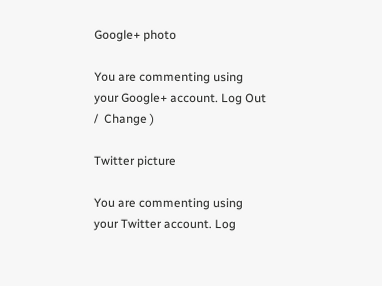Google+ photo

You are commenting using your Google+ account. Log Out /  Change )

Twitter picture

You are commenting using your Twitter account. Log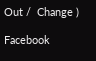Out /  Change )

Facebook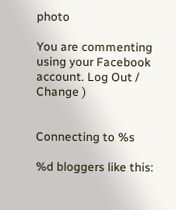photo

You are commenting using your Facebook account. Log Out /  Change )


Connecting to %s

%d bloggers like this: